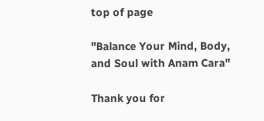top of page

"Balance Your Mind, Body, and Soul with Anam Cara"

Thank you for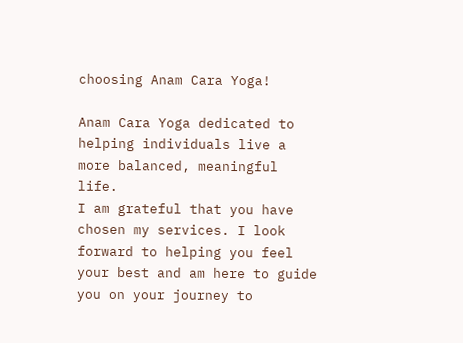choosing Anam Cara Yoga!

Anam Cara Yoga dedicated to helping individuals live a more balanced, meaningful life.
I am grateful that you have chosen my services. I look forward to helping you feel your best and am here to guide you on your journey to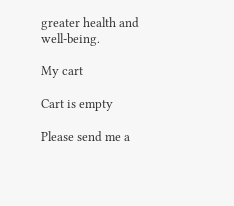greater health and well-being.

My cart

Cart is empty

Please send me a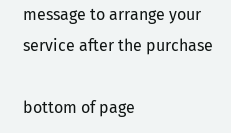message to arrange your service after the purchase

bottom of page